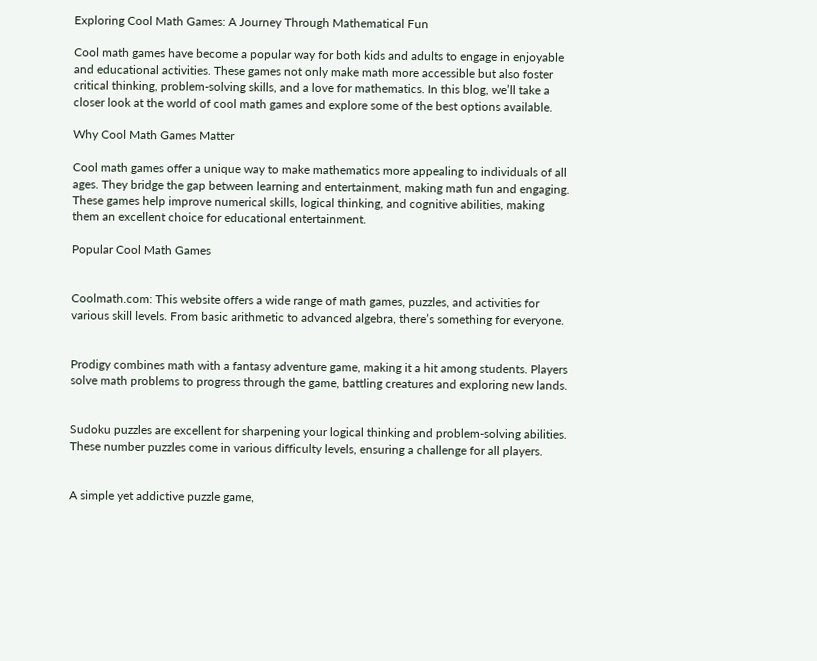Exploring Cool Math Games: A Journey Through Mathematical Fun

Cool math games have become a popular way for both kids and adults to engage in enjoyable and educational activities. These games not only make math more accessible but also foster critical thinking, problem-solving skills, and a love for mathematics. In this blog, we’ll take a closer look at the world of cool math games and explore some of the best options available.

Why Cool Math Games Matter

Cool math games offer a unique way to make mathematics more appealing to individuals of all ages. They bridge the gap between learning and entertainment, making math fun and engaging. These games help improve numerical skills, logical thinking, and cognitive abilities, making them an excellent choice for educational entertainment.

Popular Cool Math Games


Coolmath.com: This website offers a wide range of math games, puzzles, and activities for various skill levels. From basic arithmetic to advanced algebra, there’s something for everyone.


Prodigy combines math with a fantasy adventure game, making it a hit among students. Players solve math problems to progress through the game, battling creatures and exploring new lands.


Sudoku puzzles are excellent for sharpening your logical thinking and problem-solving abilities. These number puzzles come in various difficulty levels, ensuring a challenge for all players.


A simple yet addictive puzzle game,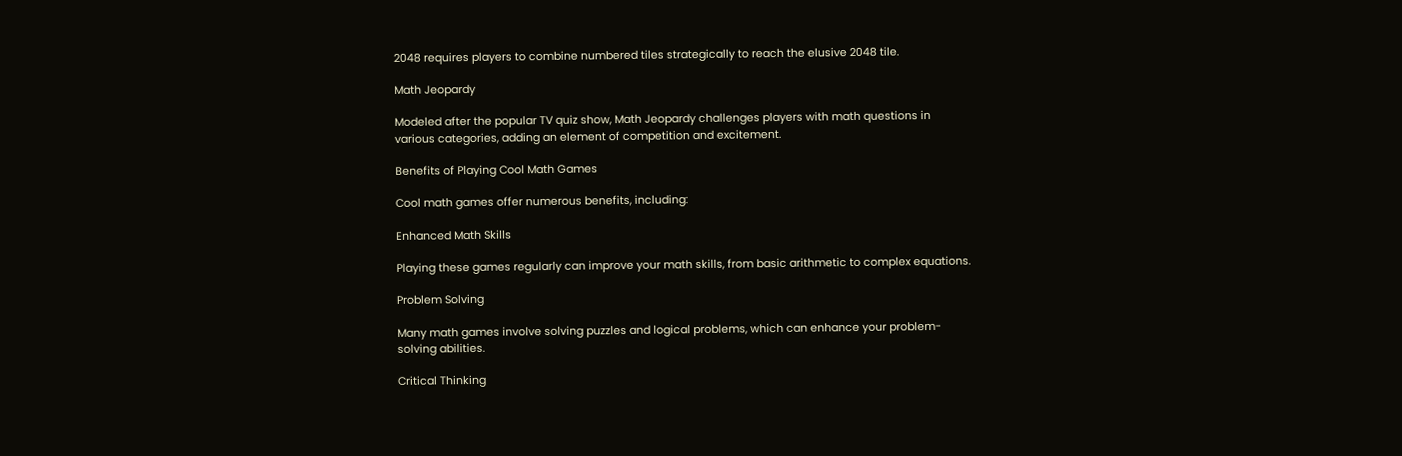2048 requires players to combine numbered tiles strategically to reach the elusive 2048 tile.

Math Jeopardy

Modeled after the popular TV quiz show, Math Jeopardy challenges players with math questions in various categories, adding an element of competition and excitement.

Benefits of Playing Cool Math Games

Cool math games offer numerous benefits, including:

Enhanced Math Skills

Playing these games regularly can improve your math skills, from basic arithmetic to complex equations.

Problem Solving

Many math games involve solving puzzles and logical problems, which can enhance your problem-solving abilities.

Critical Thinking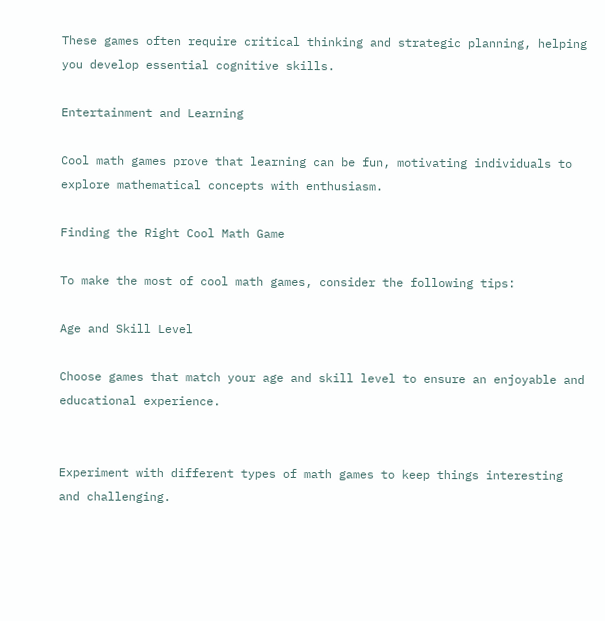These games often require critical thinking and strategic planning, helping you develop essential cognitive skills.

Entertainment and Learning

Cool math games prove that learning can be fun, motivating individuals to explore mathematical concepts with enthusiasm.

Finding the Right Cool Math Game

To make the most of cool math games, consider the following tips:

Age and Skill Level

Choose games that match your age and skill level to ensure an enjoyable and educational experience.


Experiment with different types of math games to keep things interesting and challenging.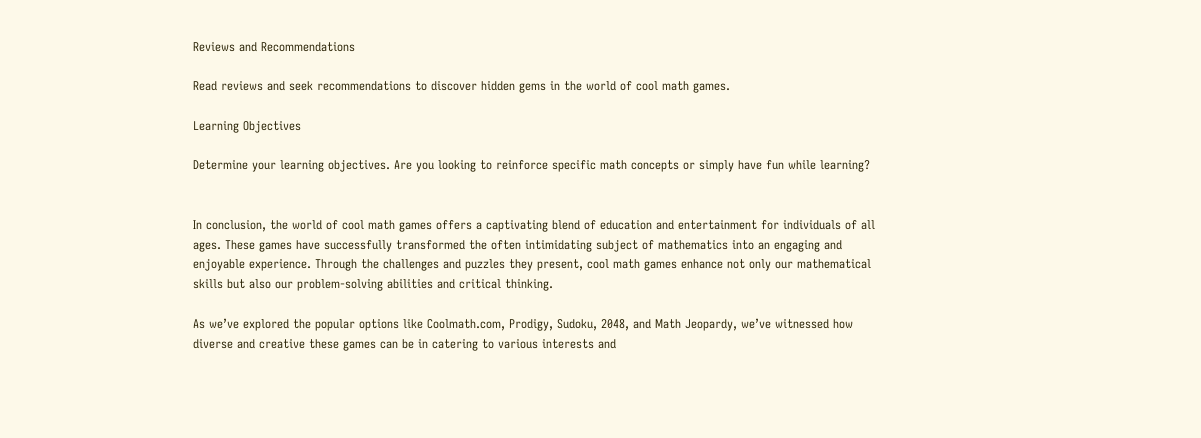Reviews and Recommendations

Read reviews and seek recommendations to discover hidden gems in the world of cool math games.

Learning Objectives

Determine your learning objectives. Are you looking to reinforce specific math concepts or simply have fun while learning?


In conclusion, the world of cool math games offers a captivating blend of education and entertainment for individuals of all ages. These games have successfully transformed the often intimidating subject of mathematics into an engaging and enjoyable experience. Through the challenges and puzzles they present, cool math games enhance not only our mathematical skills but also our problem-solving abilities and critical thinking.

As we’ve explored the popular options like Coolmath.com, Prodigy, Sudoku, 2048, and Math Jeopardy, we’ve witnessed how diverse and creative these games can be in catering to various interests and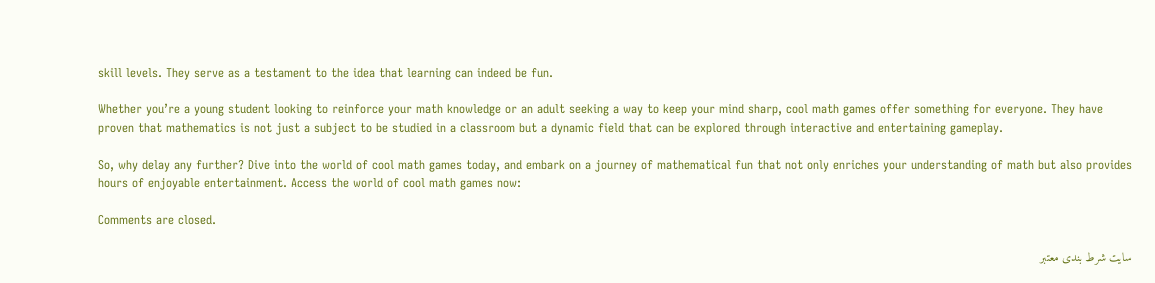skill levels. They serve as a testament to the idea that learning can indeed be fun.

Whether you’re a young student looking to reinforce your math knowledge or an adult seeking a way to keep your mind sharp, cool math games offer something for everyone. They have proven that mathematics is not just a subject to be studied in a classroom but a dynamic field that can be explored through interactive and entertaining gameplay.

So, why delay any further? Dive into the world of cool math games today, and embark on a journey of mathematical fun that not only enriches your understanding of math but also provides hours of enjoyable entertainment. Access the world of cool math games now:

Comments are closed.

سایت شرط بندی معتبر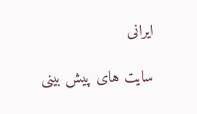ایرانی

سایت های پیش بینی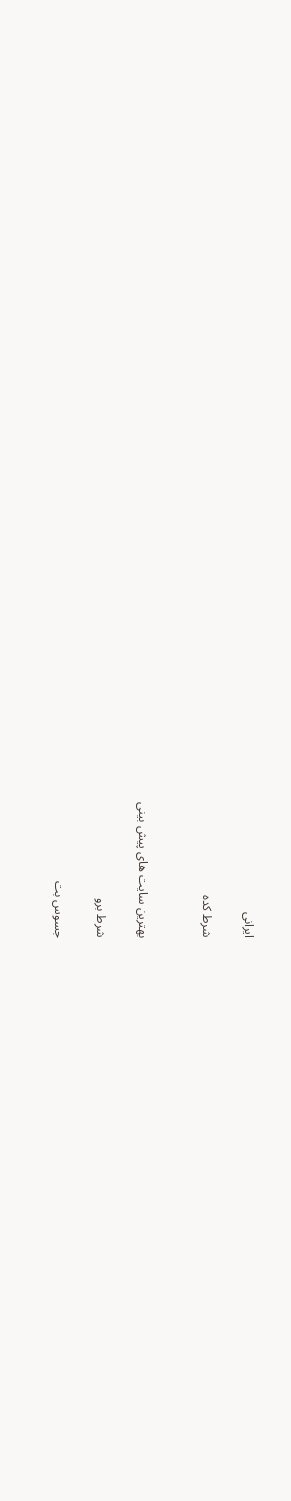ایرانی

شرط کده


بهترین سایت های پیش بینی

شرط برو

جسوس بت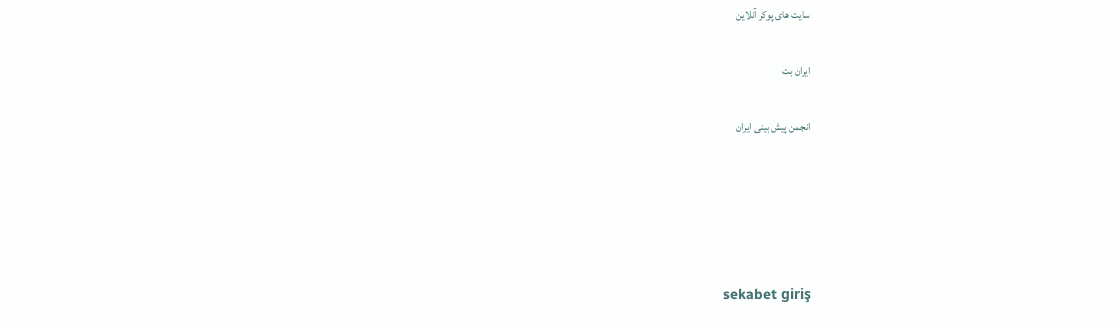سایت های پوکر آنلاین

ایران بت

انجمن پیش بینی ایران





sekabet giriş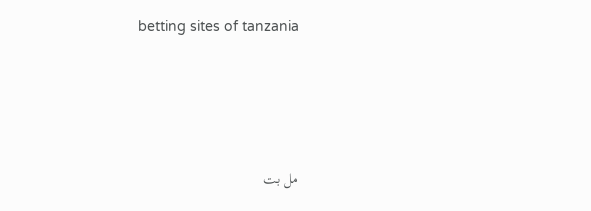betting sites of tanzania






مل بت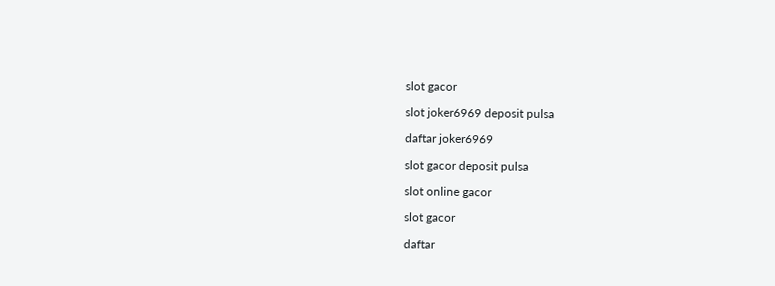slot gacor

slot joker6969 deposit pulsa

daftar joker6969

slot gacor deposit pulsa

slot online gacor

slot gacor

daftar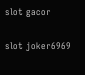slot gacor

slot joker6969